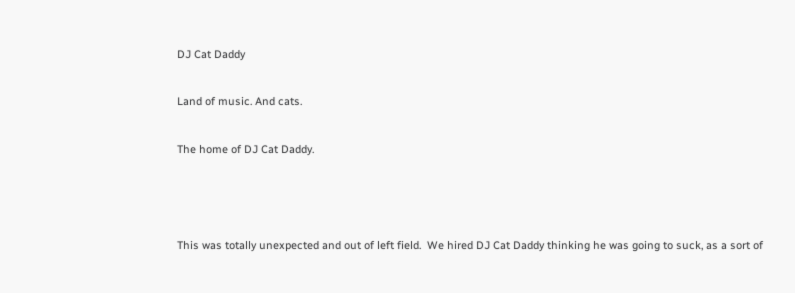DJ Cat Daddy

Land of music. And cats.

The home of DJ Cat Daddy.



This was totally unexpected and out of left field.  We hired DJ Cat Daddy thinking he was going to suck, as a sort of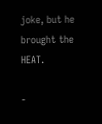joke, but he brought the HEAT.

-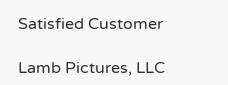Satisfied Customer

Lamb Pictures, LLC